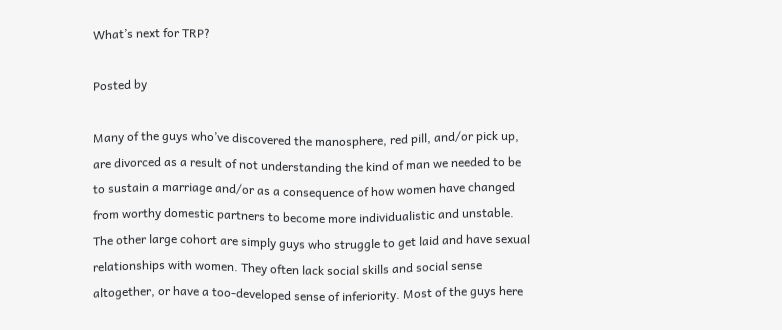What’s next for TRP?

Posted by

Many of the guys who’ve discovered the manosphere, red pill, and/or pick up, are divorced as a result of not understanding the kind of man we needed to be to sustain a marriage and/or as a consequence of how women have changed from worthy domestic partners to become more individualistic and unstable. The other large cohort are simply guys who struggle to get laid and have sexual relationships with women. They often lack social skills and social sense altogether, or have a too-developed sense of inferiority. Most of the guys here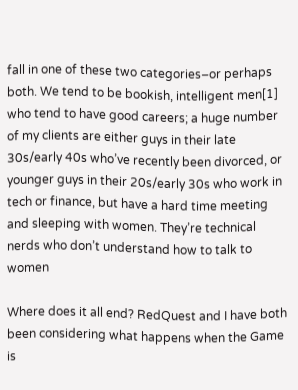fall in one of these two categories–or perhaps both. We tend to be bookish, intelligent men[1] who tend to have good careers; a huge number of my clients are either guys in their late 30s/early 40s who’ve recently been divorced, or younger guys in their 20s/early 30s who work in tech or finance, but have a hard time meeting and sleeping with women. They’re technical nerds who don’t understand how to talk to women

Where does it all end? RedQuest and I have both been considering what happens when the Game is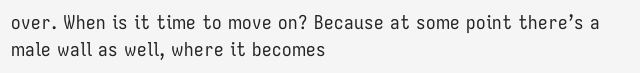over. When is it time to move on? Because at some point there’s a male wall as well, where it becomes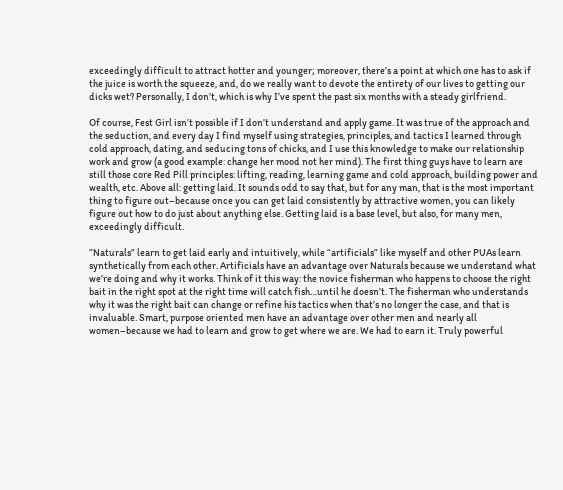exceedingly difficult to attract hotter and younger; moreover, there’s a point at which one has to ask if the juice is worth the squeeze, and, do we really want to devote the entirety of our lives to getting our dicks wet? Personally, I don’t, which is why I’ve spent the past six months with a steady girlfriend.

Of course, Fest Girl isn’t possible if I don’t understand and apply game. It was true of the approach and the seduction, and every day I find myself using strategies, principles, and tactics I learned through cold approach, dating, and seducing tons of chicks, and I use this knowledge to make our relationship work and grow (a good example: change her mood not her mind). The first thing guys have to learn are still those core Red Pill principles: lifting, reading, learning game and cold approach, building power and wealth, etc. Above all: getting laid. It sounds odd to say that, but for any man, that is the most important thing to figure out–because once you can get laid consistently by attractive women, you can likely figure out how to do just about anything else. Getting laid is a base level, but also, for many men, exceedingly difficult.

“Naturals” learn to get laid early and intuitively, while “artificials” like myself and other PUAs learn synthetically from each other. Artificials have an advantage over Naturals because we understand what we’re doing and why it works. Think of it this way: the novice fisherman who happens to choose the right bait in the right spot at the right time will catch fish…until he doesn’t. The fisherman who understands why it was the right bait can change or refine his tactics when that’s no longer the case, and that is invaluable. Smart, purpose oriented men have an advantage over other men and nearly all women–because we had to learn and grow to get where we are. We had to earn it. Truly powerful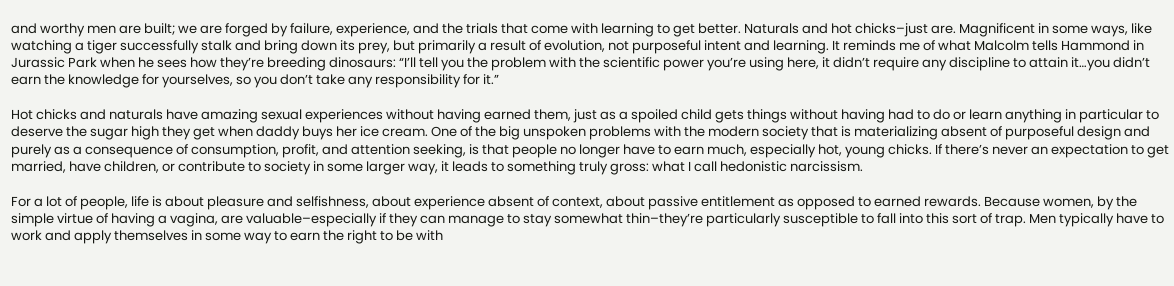and worthy men are built; we are forged by failure, experience, and the trials that come with learning to get better. Naturals and hot chicks–just are. Magnificent in some ways, like watching a tiger successfully stalk and bring down its prey, but primarily a result of evolution, not purposeful intent and learning. It reminds me of what Malcolm tells Hammond in Jurassic Park when he sees how they’re breeding dinosaurs: “I’ll tell you the problem with the scientific power you’re using here, it didn’t require any discipline to attain it…you didn’t earn the knowledge for yourselves, so you don’t take any responsibility for it.”

Hot chicks and naturals have amazing sexual experiences without having earned them, just as a spoiled child gets things without having had to do or learn anything in particular to deserve the sugar high they get when daddy buys her ice cream. One of the big unspoken problems with the modern society that is materializing absent of purposeful design and purely as a consequence of consumption, profit, and attention seeking, is that people no longer have to earn much, especially hot, young chicks. If there’s never an expectation to get married, have children, or contribute to society in some larger way, it leads to something truly gross: what I call hedonistic narcissism.

For a lot of people, life is about pleasure and selfishness, about experience absent of context, about passive entitlement as opposed to earned rewards. Because women, by the simple virtue of having a vagina, are valuable–especially if they can manage to stay somewhat thin–they’re particularly susceptible to fall into this sort of trap. Men typically have to work and apply themselves in some way to earn the right to be with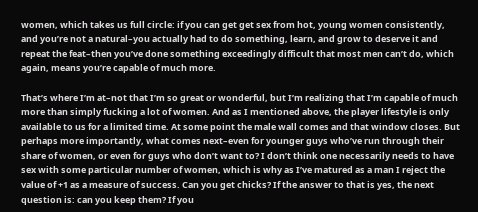women, which takes us full circle: if you can get get sex from hot, young women consistently, and you’re not a natural–you actually had to do something, learn, and grow to deserve it and repeat the feat–then you’ve done something exceedingly difficult that most men can’t do, which again, means you’re capable of much more.

That’s where I’m at–not that I’m so great or wonderful, but I’m realizing that I’m capable of much more than simply fucking a lot of women. And as I mentioned above, the player lifestyle is only available to us for a limited time. At some point the male wall comes and that window closes. But perhaps more importantly, what comes next–even for younger guys who’ve run through their share of women, or even for guys who don’t want to? I don’t think one necessarily needs to have sex with some particular number of women, which is why as I’ve matured as a man I reject the value of +1 as a measure of success. Can you get chicks? If the answer to that is yes, the next question is: can you keep them? If you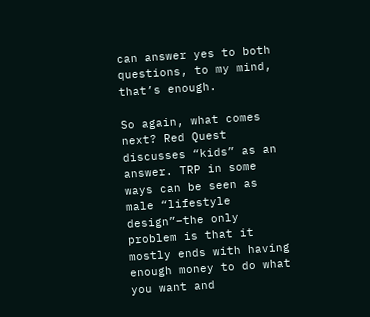can answer yes to both questions, to my mind, that’s enough.

So again, what comes next? Red Quest discusses “kids” as an answer. TRP in some ways can be seen as male “lifestyle design”–the only problem is that it mostly ends with having enough money to do what you want and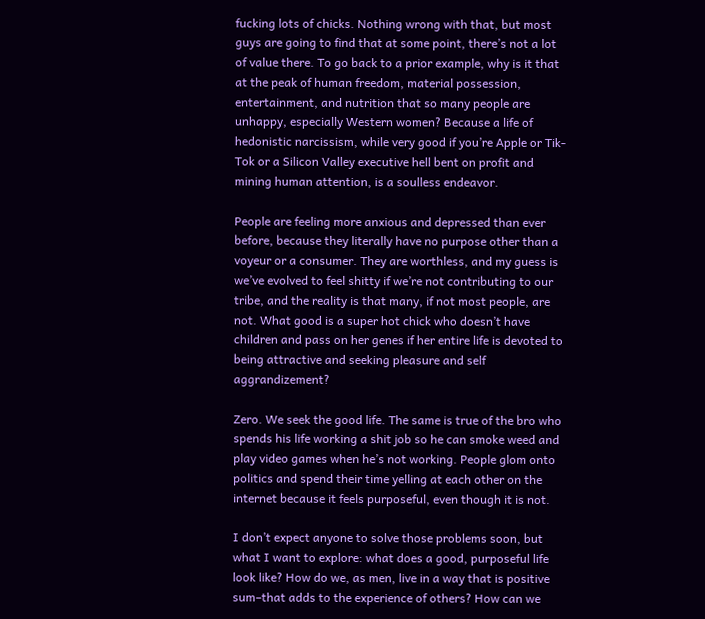fucking lots of chicks. Nothing wrong with that, but most guys are going to find that at some point, there’s not a lot of value there. To go back to a prior example, why is it that at the peak of human freedom, material possession, entertainment, and nutrition that so many people are unhappy, especially Western women? Because a life of hedonistic narcissism, while very good if you’re Apple or Tik-Tok or a Silicon Valley executive hell bent on profit and mining human attention, is a soulless endeavor.

People are feeling more anxious and depressed than ever before, because they literally have no purpose other than a voyeur or a consumer. They are worthless, and my guess is we’ve evolved to feel shitty if we’re not contributing to our tribe, and the reality is that many, if not most people, are not. What good is a super hot chick who doesn’t have children and pass on her genes if her entire life is devoted to being attractive and seeking pleasure and self aggrandizement?

Zero. We seek the good life. The same is true of the bro who spends his life working a shit job so he can smoke weed and play video games when he’s not working. People glom onto politics and spend their time yelling at each other on the internet because it feels purposeful, even though it is not.

I don’t expect anyone to solve those problems soon, but what I want to explore: what does a good, purposeful life look like? How do we, as men, live in a way that is positive sum–that adds to the experience of others? How can we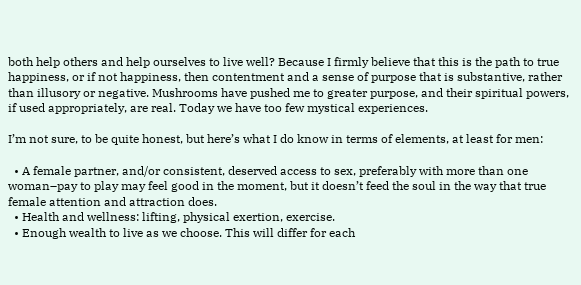both help others and help ourselves to live well? Because I firmly believe that this is the path to true happiness, or if not happiness, then contentment and a sense of purpose that is substantive, rather than illusory or negative. Mushrooms have pushed me to greater purpose, and their spiritual powers, if used appropriately, are real. Today we have too few mystical experiences.

I’m not sure, to be quite honest, but here’s what I do know in terms of elements, at least for men:

  • A female partner, and/or consistent, deserved access to sex, preferably with more than one woman–pay to play may feel good in the moment, but it doesn’t feed the soul in the way that true female attention and attraction does.
  • Health and wellness: lifting, physical exertion, exercise.
  • Enough wealth to live as we choose. This will differ for each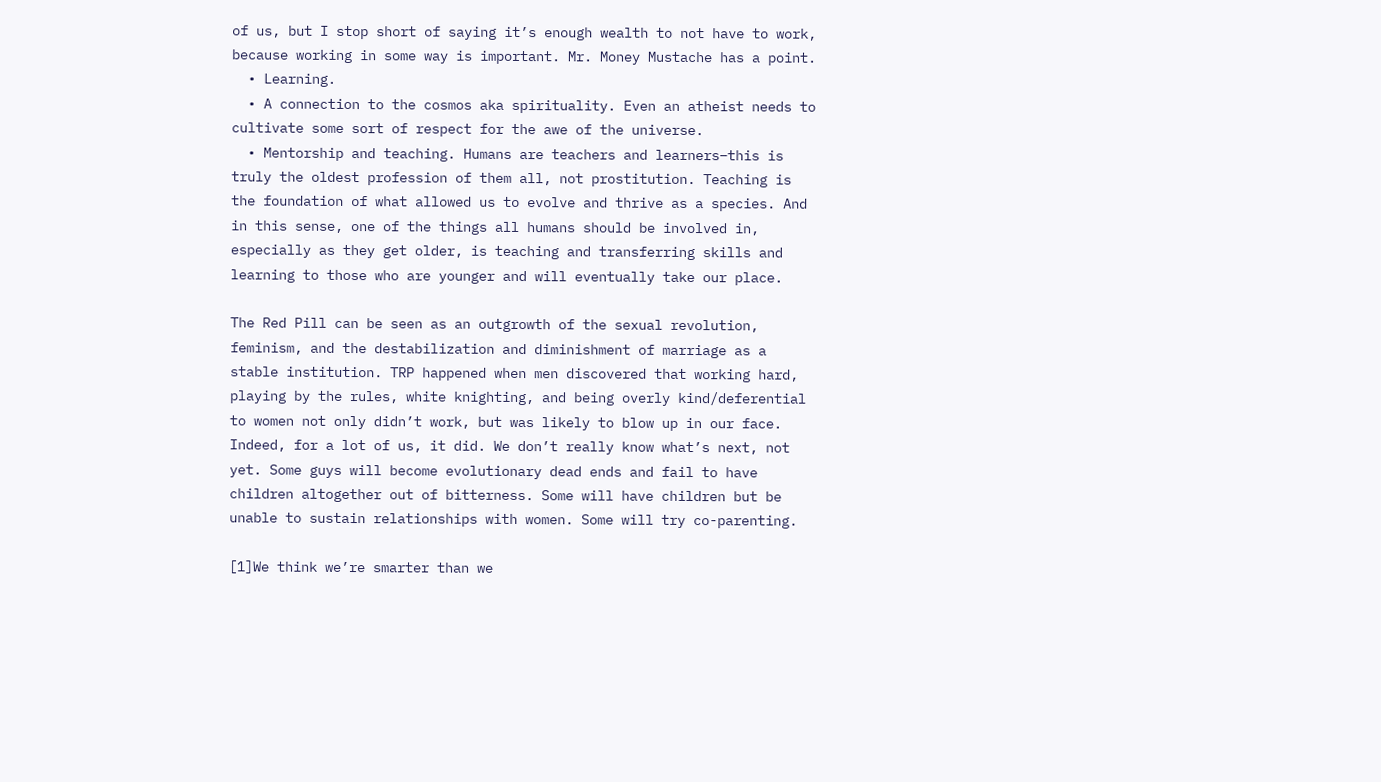of us, but I stop short of saying it’s enough wealth to not have to work, because working in some way is important. Mr. Money Mustache has a point.
  • Learning.
  • A connection to the cosmos aka spirituality. Even an atheist needs to cultivate some sort of respect for the awe of the universe.
  • Mentorship and teaching. Humans are teachers and learners–this is truly the oldest profession of them all, not prostitution. Teaching is the foundation of what allowed us to evolve and thrive as a species. And in this sense, one of the things all humans should be involved in, especially as they get older, is teaching and transferring skills and learning to those who are younger and will eventually take our place.

The Red Pill can be seen as an outgrowth of the sexual revolution, feminism, and the destabilization and diminishment of marriage as a stable institution. TRP happened when men discovered that working hard, playing by the rules, white knighting, and being overly kind/deferential to women not only didn’t work, but was likely to blow up in our face. Indeed, for a lot of us, it did. We don’t really know what’s next, not yet. Some guys will become evolutionary dead ends and fail to have children altogether out of bitterness. Some will have children but be unable to sustain relationships with women. Some will try co-parenting.

[1]We think we’re smarter than we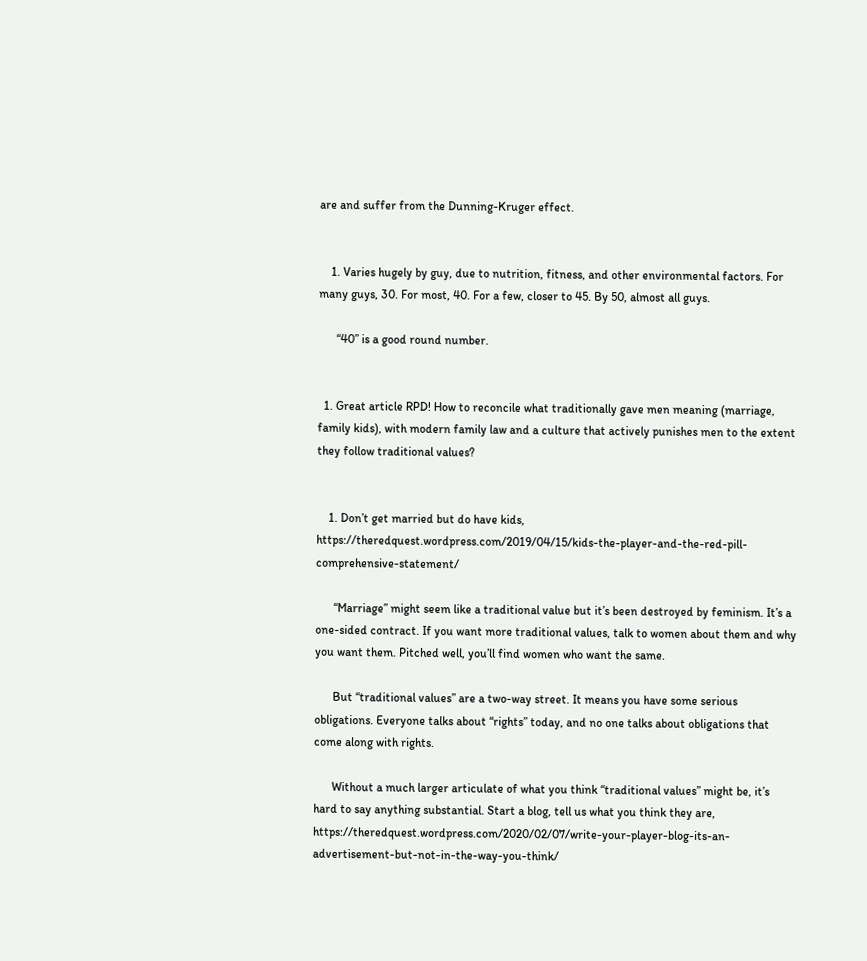are and suffer from the Dunning-Kruger effect.


    1. Varies hugely by guy, due to nutrition, fitness, and other environmental factors. For many guys, 30. For most, 40. For a few, closer to 45. By 50, almost all guys.

      “40” is a good round number.


  1. Great article RPD! How to reconcile what traditionally gave men meaning (marriage, family kids), with modern family law and a culture that actively punishes men to the extent they follow traditional values?


    1. Don’t get married but do have kids, https://theredquest.wordpress.com/2019/04/15/kids-the-player-and-the-red-pill-comprehensive-statement/

      “Marriage” might seem like a traditional value but it’s been destroyed by feminism. It’s a one-sided contract. If you want more traditional values, talk to women about them and why you want them. Pitched well, you’ll find women who want the same.

      But “traditional values” are a two-way street. It means you have some serious obligations. Everyone talks about “rights” today, and no one talks about obligations that come along with rights.

      Without a much larger articulate of what you think “traditional values” might be, it’s hard to say anything substantial. Start a blog, tell us what you think they are, https://theredquest.wordpress.com/2020/02/07/write-your-player-blog-its-an-advertisement-but-not-in-the-way-you-think/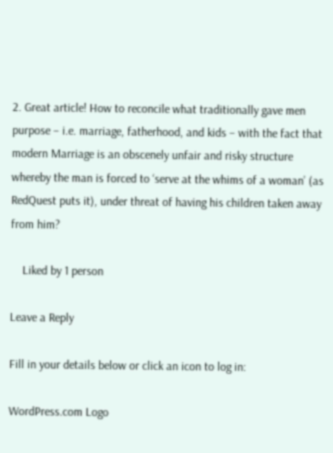2. Great article! How to reconcile what traditionally gave men purpose – i.e. marriage, fatherhood, and kids – with the fact that modern Marriage is an obscenely unfair and risky structure whereby the man is forced to ‘serve at the whims of a woman’ (as RedQuest puts it), under threat of having his children taken away from him?

    Liked by 1 person

Leave a Reply

Fill in your details below or click an icon to log in:

WordPress.com Logo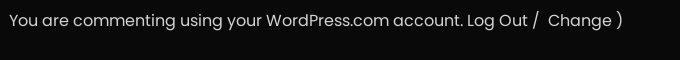You are commenting using your WordPress.com account. Log Out /  Change )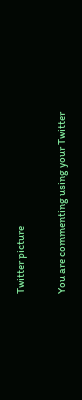Twitter picture

You are commenting using your Twitter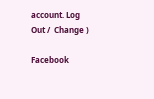account. Log Out /  Change )

Facebook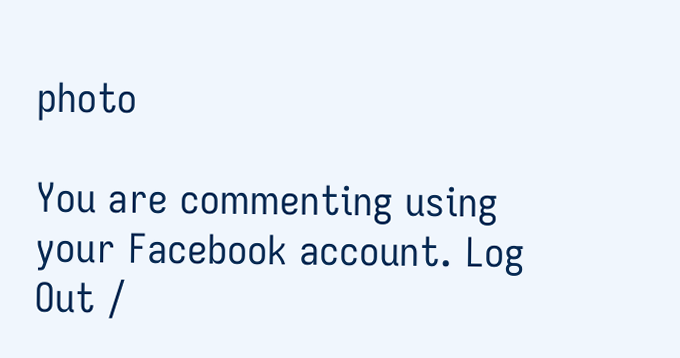photo

You are commenting using your Facebook account. Log Out /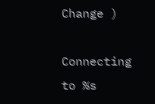Change )

Connecting to %s